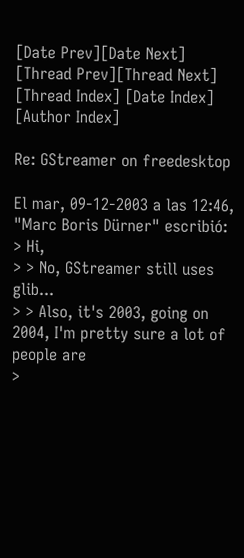[Date Prev][Date Next]   [Thread Prev][Thread Next]   [Thread Index] [Date Index] [Author Index]

Re: GStreamer on freedesktop

El mar, 09-12-2003 a las 12:46, "Marc Boris Dürner" escribió:
> Hi,
> > No, GStreamer still uses glib...
> > Also, it's 2003, going on 2004, I'm pretty sure a lot of people are
>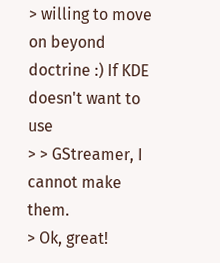> willing to move on beyond doctrine :) If KDE doesn't want to use
> > GStreamer, I cannot make them.
> Ok, great!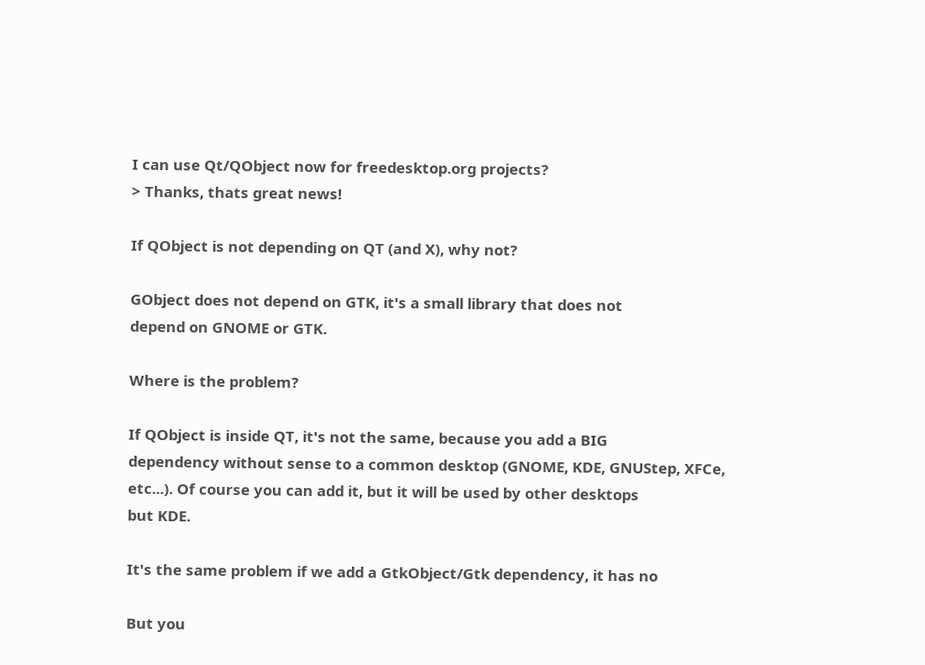I can use Qt/QObject now for freedesktop.org projects?
> Thanks, thats great news!

If QObject is not depending on QT (and X), why not?

GObject does not depend on GTK, it's a small library that does not
depend on GNOME or GTK.

Where is the problem?

If QObject is inside QT, it's not the same, because you add a BIG
dependency without sense to a common desktop (GNOME, KDE, GNUStep, XFCe,
etc...). Of course you can add it, but it will be used by other desktops
but KDE.

It's the same problem if we add a GtkObject/Gtk dependency, it has no

But you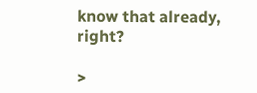know that already, right?

>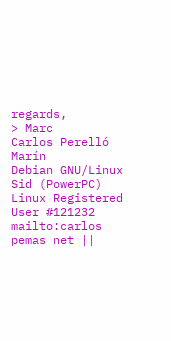regards,
> Marc
Carlos Perelló Marín
Debian GNU/Linux Sid (PowerPC)
Linux Registered User #121232
mailto:carlos pemas net ||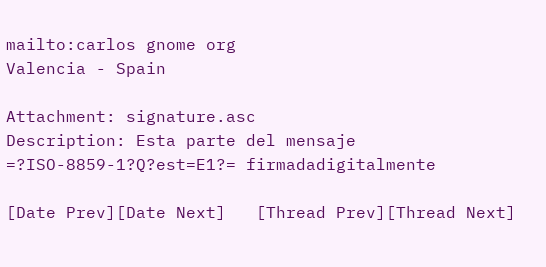mailto:carlos gnome org
Valencia - Spain

Attachment: signature.asc
Description: Esta parte del mensaje =?ISO-8859-1?Q?est=E1?= firmadadigitalmente

[Date Prev][Date Next]   [Thread Prev][Thread Next]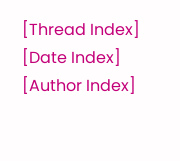[Thread Index] [Date Index] [Author Index]